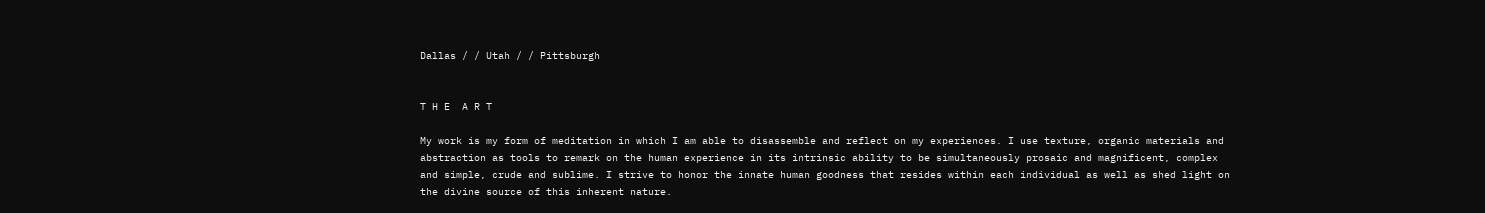Dallas / / Utah / / Pittsburgh


T H E  A R T

My work is my form of meditation in which I am able to disassemble and reflect on my experiences. I use texture, organic materials and abstraction as tools to remark on the human experience in its intrinsic ability to be simultaneously prosaic and magnificent, complex and simple, crude and sublime. I strive to honor the innate human goodness that resides within each individual as well as shed light on the divine source of this inherent nature.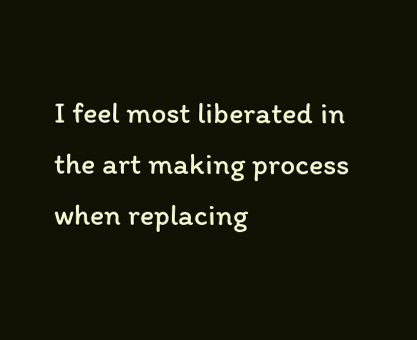I feel most liberated in the art making process when replacing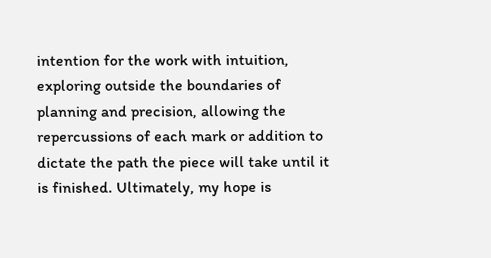intention for the work with intuition, exploring outside the boundaries of planning and precision, allowing the repercussions of each mark or addition to dictate the path the piece will take until it is finished. Ultimately, my hope is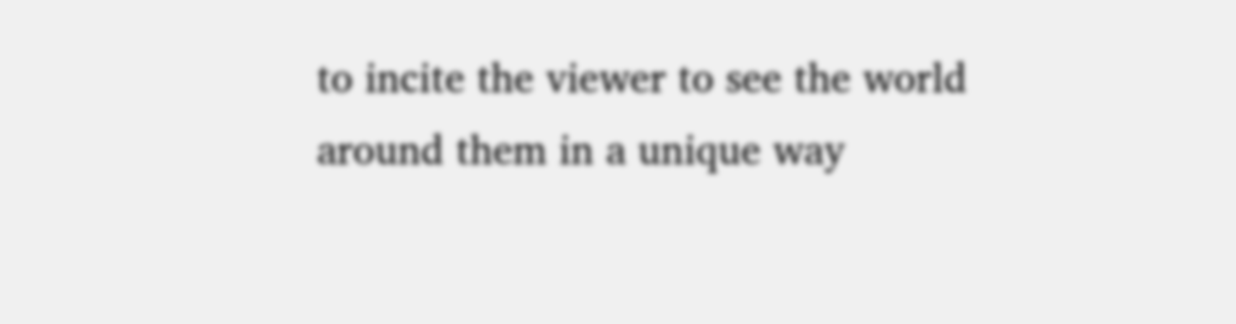to incite the viewer to see the world around them in a unique way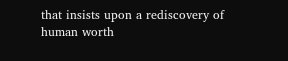that insists upon a rediscovery of human worth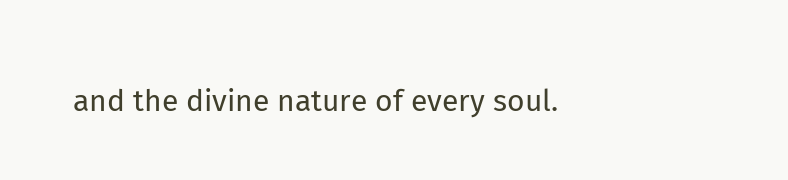and the divine nature of every soul.